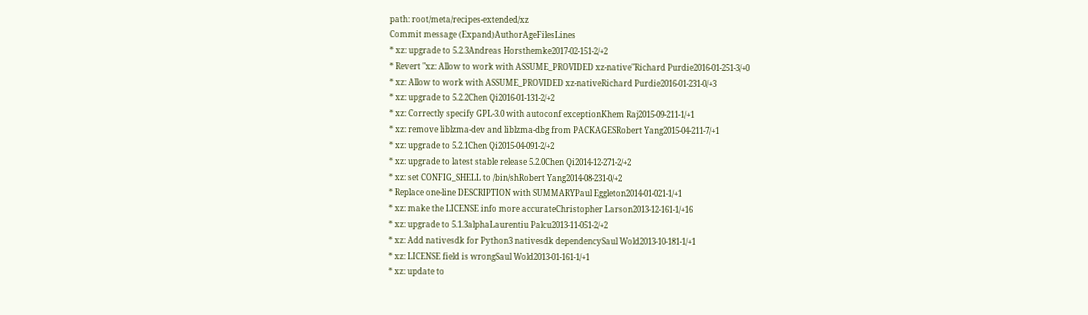path: root/meta/recipes-extended/xz
Commit message (Expand)AuthorAgeFilesLines
* xz: upgrade to 5.2.3Andreas Horsthemke2017-02-151-2/+2
* Revert "xz: Allow to work with ASSUME_PROVIDED xz-native"Richard Purdie2016-01-251-3/+0
* xz: Allow to work with ASSUME_PROVIDED xz-nativeRichard Purdie2016-01-231-0/+3
* xz: upgrade to 5.2.2Chen Qi2016-01-131-2/+2
* xz: Correctly specify GPL-3.0 with autoconf exceptionKhem Raj2015-09-211-1/+1
* xz: remove liblzma-dev and liblzma-dbg from PACKAGESRobert Yang2015-04-211-7/+1
* xz: upgrade to 5.2.1Chen Qi2015-04-091-2/+2
* xz: upgrade to latest stable release 5.2.0Chen Qi2014-12-271-2/+2
* xz: set CONFIG_SHELL to /bin/shRobert Yang2014-08-231-0/+2
* Replace one-line DESCRIPTION with SUMMARYPaul Eggleton2014-01-021-1/+1
* xz: make the LICENSE info more accurateChristopher Larson2013-12-161-1/+16
* xz: upgrade to 5.1.3alphaLaurentiu Palcu2013-11-051-2/+2
* xz: Add nativesdk for Python3 nativesdk dependencySaul Wold2013-10-181-1/+1
* xz: LICENSE field is wrongSaul Wold2013-01-161-1/+1
* xz: update to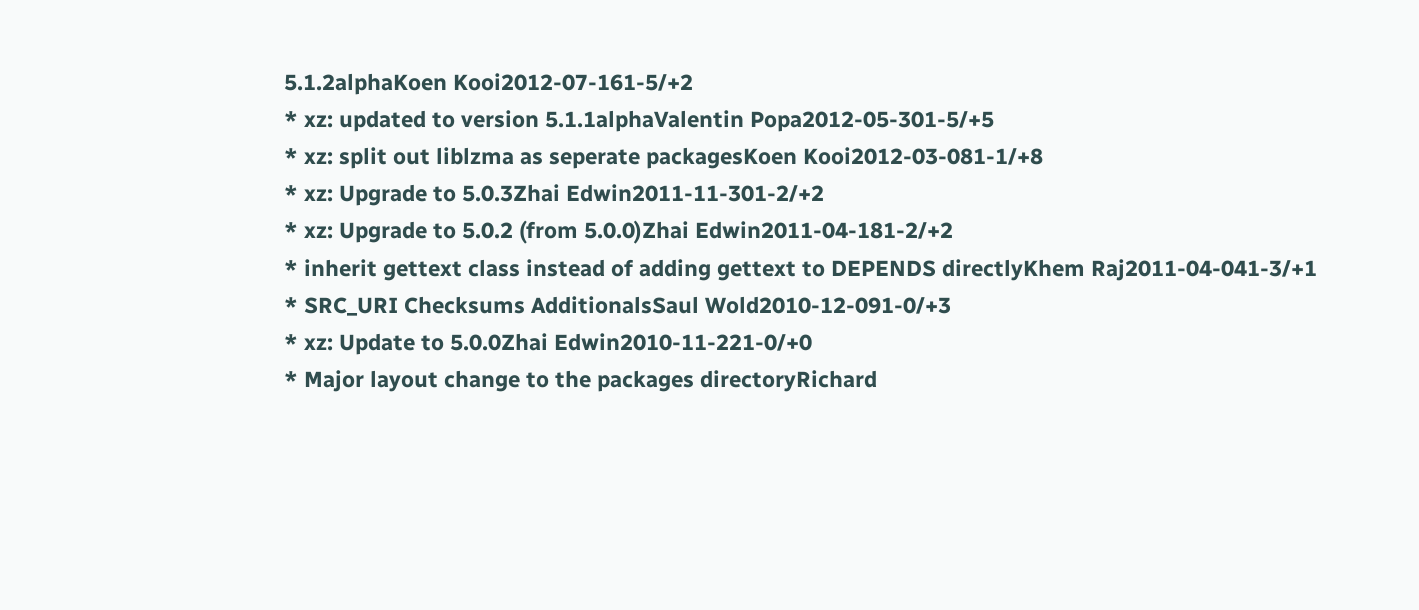5.1.2alphaKoen Kooi2012-07-161-5/+2
* xz: updated to version 5.1.1alphaValentin Popa2012-05-301-5/+5
* xz: split out liblzma as seperate packagesKoen Kooi2012-03-081-1/+8
* xz: Upgrade to 5.0.3Zhai Edwin2011-11-301-2/+2
* xz: Upgrade to 5.0.2 (from 5.0.0)Zhai Edwin2011-04-181-2/+2
* inherit gettext class instead of adding gettext to DEPENDS directlyKhem Raj2011-04-041-3/+1
* SRC_URI Checksums AdditionalsSaul Wold2010-12-091-0/+3
* xz: Update to 5.0.0Zhai Edwin2010-11-221-0/+0
* Major layout change to the packages directoryRichard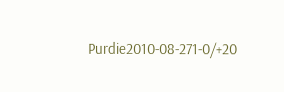Purdie2010-08-271-0/+20